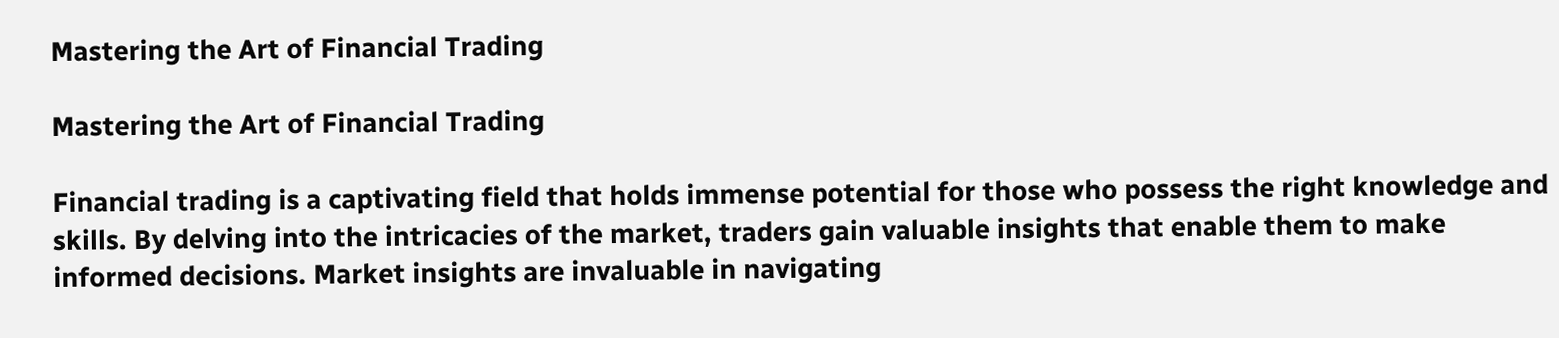Mastering the Art of Financial Trading

Mastering the Art of Financial Trading

Financial trading is a captivating field that holds immense potential for those who possess the right knowledge and skills. By delving into the intricacies of the market, traders gain valuable insights that enable them to make informed decisions. Market insights are invaluable in navigating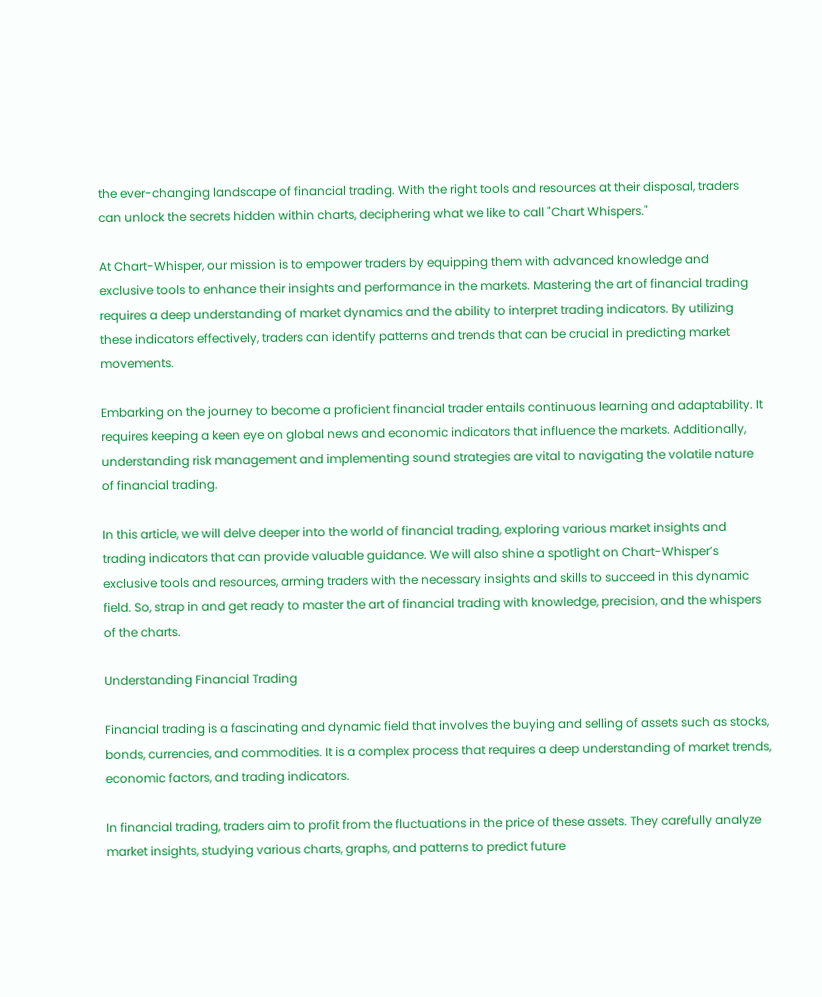the ever-changing landscape of financial trading. With the right tools and resources at their disposal, traders can unlock the secrets hidden within charts, deciphering what we like to call "Chart Whispers."

At Chart-Whisper, our mission is to empower traders by equipping them with advanced knowledge and exclusive tools to enhance their insights and performance in the markets. Mastering the art of financial trading requires a deep understanding of market dynamics and the ability to interpret trading indicators. By utilizing these indicators effectively, traders can identify patterns and trends that can be crucial in predicting market movements.

Embarking on the journey to become a proficient financial trader entails continuous learning and adaptability. It requires keeping a keen eye on global news and economic indicators that influence the markets. Additionally, understanding risk management and implementing sound strategies are vital to navigating the volatile nature of financial trading.

In this article, we will delve deeper into the world of financial trading, exploring various market insights and trading indicators that can provide valuable guidance. We will also shine a spotlight on Chart-Whisper’s exclusive tools and resources, arming traders with the necessary insights and skills to succeed in this dynamic field. So, strap in and get ready to master the art of financial trading with knowledge, precision, and the whispers of the charts.

Understanding Financial Trading

Financial trading is a fascinating and dynamic field that involves the buying and selling of assets such as stocks, bonds, currencies, and commodities. It is a complex process that requires a deep understanding of market trends, economic factors, and trading indicators.

In financial trading, traders aim to profit from the fluctuations in the price of these assets. They carefully analyze market insights, studying various charts, graphs, and patterns to predict future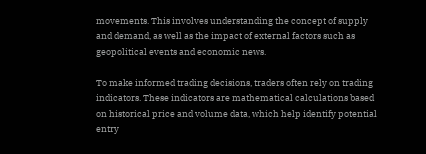movements. This involves understanding the concept of supply and demand, as well as the impact of external factors such as geopolitical events and economic news.

To make informed trading decisions, traders often rely on trading indicators. These indicators are mathematical calculations based on historical price and volume data, which help identify potential entry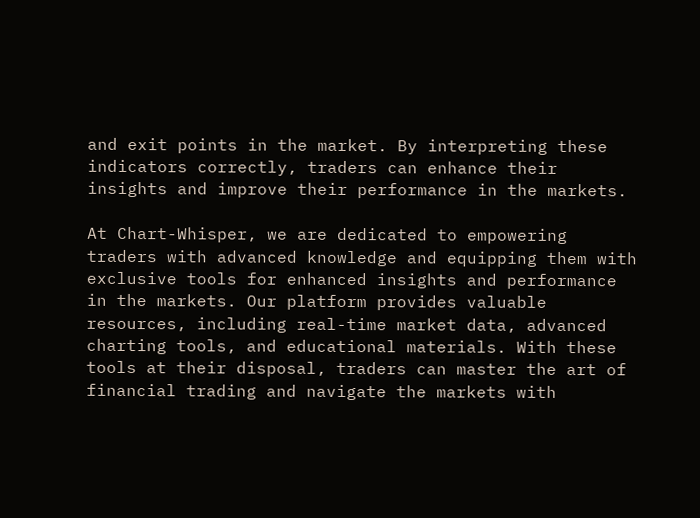and exit points in the market. By interpreting these indicators correctly, traders can enhance their insights and improve their performance in the markets.

At Chart-Whisper, we are dedicated to empowering traders with advanced knowledge and equipping them with exclusive tools for enhanced insights and performance in the markets. Our platform provides valuable resources, including real-time market data, advanced charting tools, and educational materials. With these tools at their disposal, traders can master the art of financial trading and navigate the markets with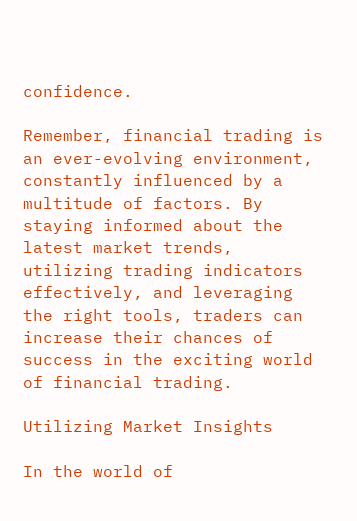confidence.

Remember, financial trading is an ever-evolving environment, constantly influenced by a multitude of factors. By staying informed about the latest market trends, utilizing trading indicators effectively, and leveraging the right tools, traders can increase their chances of success in the exciting world of financial trading.

Utilizing Market Insights

In the world of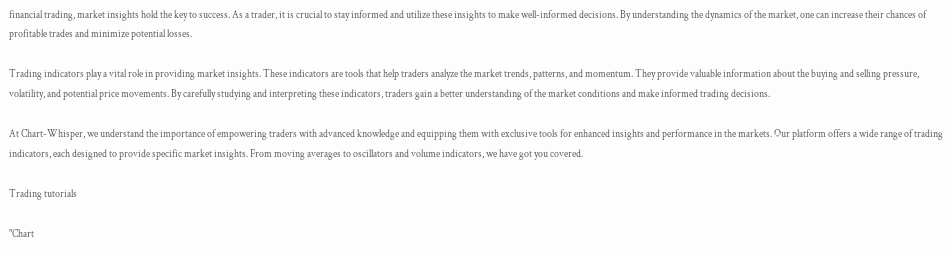financial trading, market insights hold the key to success. As a trader, it is crucial to stay informed and utilize these insights to make well-informed decisions. By understanding the dynamics of the market, one can increase their chances of profitable trades and minimize potential losses.

Trading indicators play a vital role in providing market insights. These indicators are tools that help traders analyze the market trends, patterns, and momentum. They provide valuable information about the buying and selling pressure, volatility, and potential price movements. By carefully studying and interpreting these indicators, traders gain a better understanding of the market conditions and make informed trading decisions.

At Chart-Whisper, we understand the importance of empowering traders with advanced knowledge and equipping them with exclusive tools for enhanced insights and performance in the markets. Our platform offers a wide range of trading indicators, each designed to provide specific market insights. From moving averages to oscillators and volume indicators, we have got you covered.

Trading tutorials

"Chart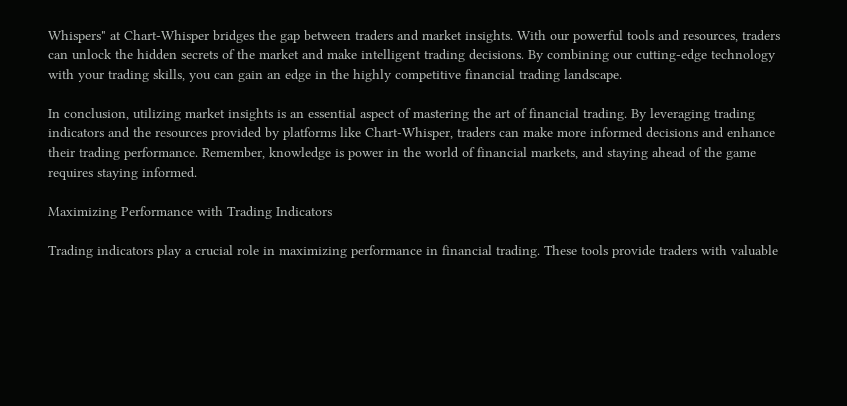Whispers" at Chart-Whisper bridges the gap between traders and market insights. With our powerful tools and resources, traders can unlock the hidden secrets of the market and make intelligent trading decisions. By combining our cutting-edge technology with your trading skills, you can gain an edge in the highly competitive financial trading landscape.

In conclusion, utilizing market insights is an essential aspect of mastering the art of financial trading. By leveraging trading indicators and the resources provided by platforms like Chart-Whisper, traders can make more informed decisions and enhance their trading performance. Remember, knowledge is power in the world of financial markets, and staying ahead of the game requires staying informed.

Maximizing Performance with Trading Indicators

Trading indicators play a crucial role in maximizing performance in financial trading. These tools provide traders with valuable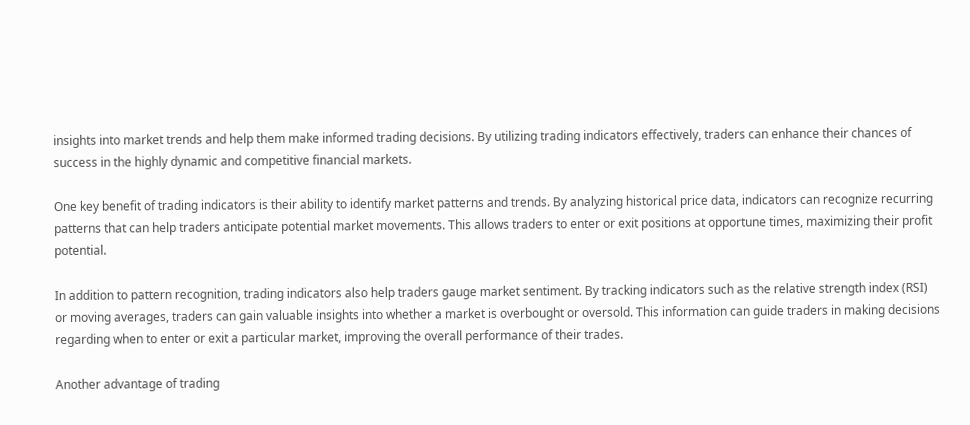insights into market trends and help them make informed trading decisions. By utilizing trading indicators effectively, traders can enhance their chances of success in the highly dynamic and competitive financial markets.

One key benefit of trading indicators is their ability to identify market patterns and trends. By analyzing historical price data, indicators can recognize recurring patterns that can help traders anticipate potential market movements. This allows traders to enter or exit positions at opportune times, maximizing their profit potential.

In addition to pattern recognition, trading indicators also help traders gauge market sentiment. By tracking indicators such as the relative strength index (RSI) or moving averages, traders can gain valuable insights into whether a market is overbought or oversold. This information can guide traders in making decisions regarding when to enter or exit a particular market, improving the overall performance of their trades.

Another advantage of trading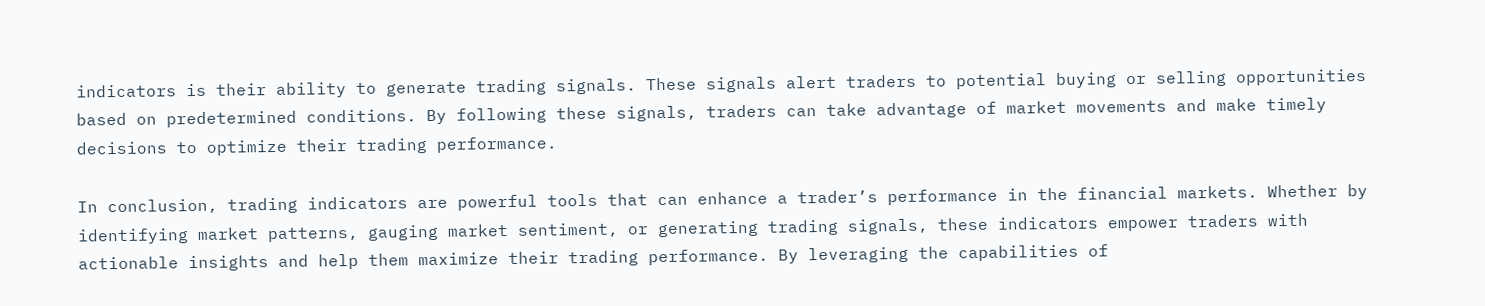indicators is their ability to generate trading signals. These signals alert traders to potential buying or selling opportunities based on predetermined conditions. By following these signals, traders can take advantage of market movements and make timely decisions to optimize their trading performance.

In conclusion, trading indicators are powerful tools that can enhance a trader’s performance in the financial markets. Whether by identifying market patterns, gauging market sentiment, or generating trading signals, these indicators empower traders with actionable insights and help them maximize their trading performance. By leveraging the capabilities of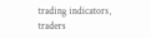trading indicators, traders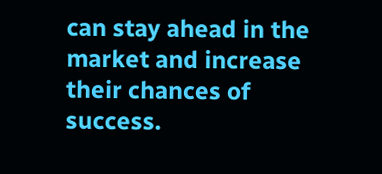can stay ahead in the market and increase their chances of success.